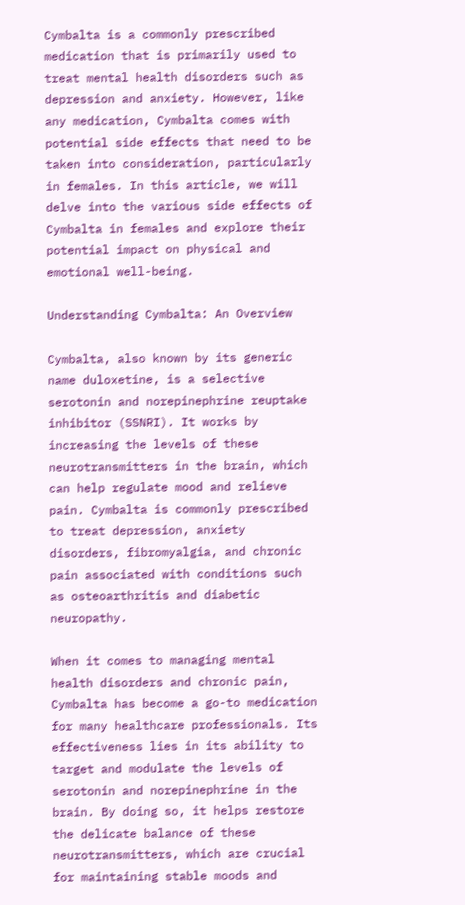Cymbalta is a commonly prescribed medication that is primarily used to treat mental health disorders such as depression and anxiety. However, like any medication, Cymbalta comes with potential side effects that need to be taken into consideration, particularly in females. In this article, we will delve into the various side effects of Cymbalta in females and explore their potential impact on physical and emotional well-being.

Understanding Cymbalta: An Overview

Cymbalta, also known by its generic name duloxetine, is a selective serotonin and norepinephrine reuptake inhibitor (SSNRI). It works by increasing the levels of these neurotransmitters in the brain, which can help regulate mood and relieve pain. Cymbalta is commonly prescribed to treat depression, anxiety disorders, fibromyalgia, and chronic pain associated with conditions such as osteoarthritis and diabetic neuropathy.

When it comes to managing mental health disorders and chronic pain, Cymbalta has become a go-to medication for many healthcare professionals. Its effectiveness lies in its ability to target and modulate the levels of serotonin and norepinephrine in the brain. By doing so, it helps restore the delicate balance of these neurotransmitters, which are crucial for maintaining stable moods and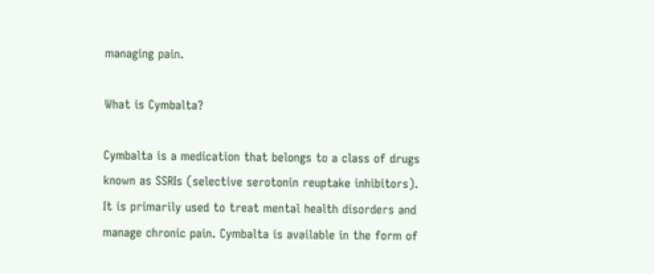managing pain.

What is Cymbalta?

Cymbalta is a medication that belongs to a class of drugs known as SSRIs (selective serotonin reuptake inhibitors). It is primarily used to treat mental health disorders and manage chronic pain. Cymbalta is available in the form of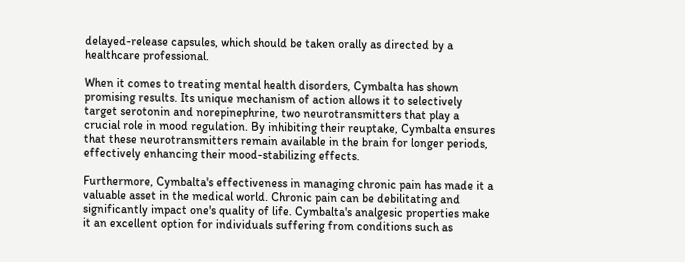delayed-release capsules, which should be taken orally as directed by a healthcare professional.

When it comes to treating mental health disorders, Cymbalta has shown promising results. Its unique mechanism of action allows it to selectively target serotonin and norepinephrine, two neurotransmitters that play a crucial role in mood regulation. By inhibiting their reuptake, Cymbalta ensures that these neurotransmitters remain available in the brain for longer periods, effectively enhancing their mood-stabilizing effects.

Furthermore, Cymbalta's effectiveness in managing chronic pain has made it a valuable asset in the medical world. Chronic pain can be debilitating and significantly impact one's quality of life. Cymbalta's analgesic properties make it an excellent option for individuals suffering from conditions such as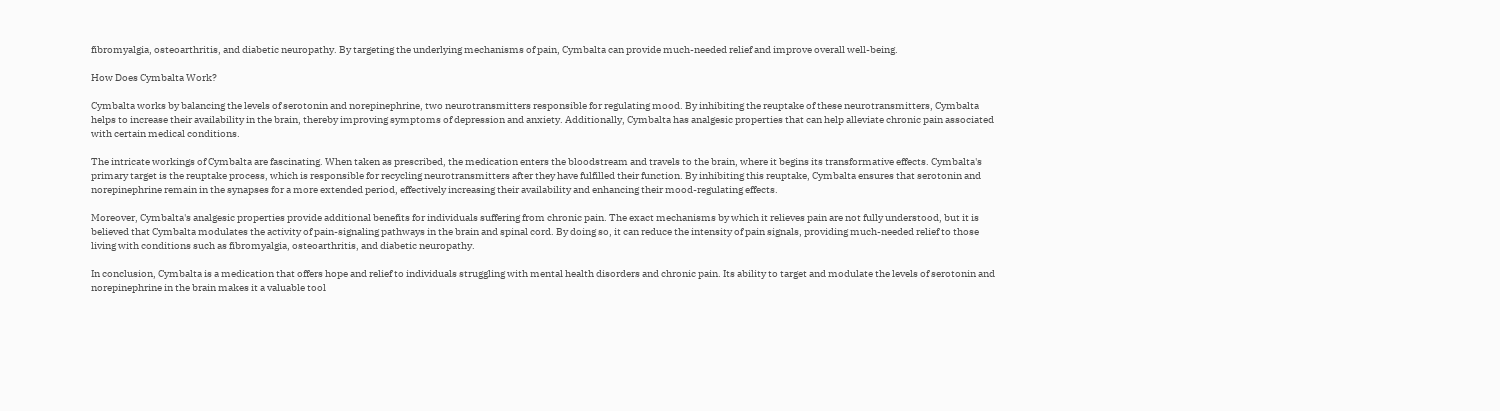fibromyalgia, osteoarthritis, and diabetic neuropathy. By targeting the underlying mechanisms of pain, Cymbalta can provide much-needed relief and improve overall well-being.

How Does Cymbalta Work?

Cymbalta works by balancing the levels of serotonin and norepinephrine, two neurotransmitters responsible for regulating mood. By inhibiting the reuptake of these neurotransmitters, Cymbalta helps to increase their availability in the brain, thereby improving symptoms of depression and anxiety. Additionally, Cymbalta has analgesic properties that can help alleviate chronic pain associated with certain medical conditions.

The intricate workings of Cymbalta are fascinating. When taken as prescribed, the medication enters the bloodstream and travels to the brain, where it begins its transformative effects. Cymbalta's primary target is the reuptake process, which is responsible for recycling neurotransmitters after they have fulfilled their function. By inhibiting this reuptake, Cymbalta ensures that serotonin and norepinephrine remain in the synapses for a more extended period, effectively increasing their availability and enhancing their mood-regulating effects.

Moreover, Cymbalta's analgesic properties provide additional benefits for individuals suffering from chronic pain. The exact mechanisms by which it relieves pain are not fully understood, but it is believed that Cymbalta modulates the activity of pain-signaling pathways in the brain and spinal cord. By doing so, it can reduce the intensity of pain signals, providing much-needed relief to those living with conditions such as fibromyalgia, osteoarthritis, and diabetic neuropathy.

In conclusion, Cymbalta is a medication that offers hope and relief to individuals struggling with mental health disorders and chronic pain. Its ability to target and modulate the levels of serotonin and norepinephrine in the brain makes it a valuable tool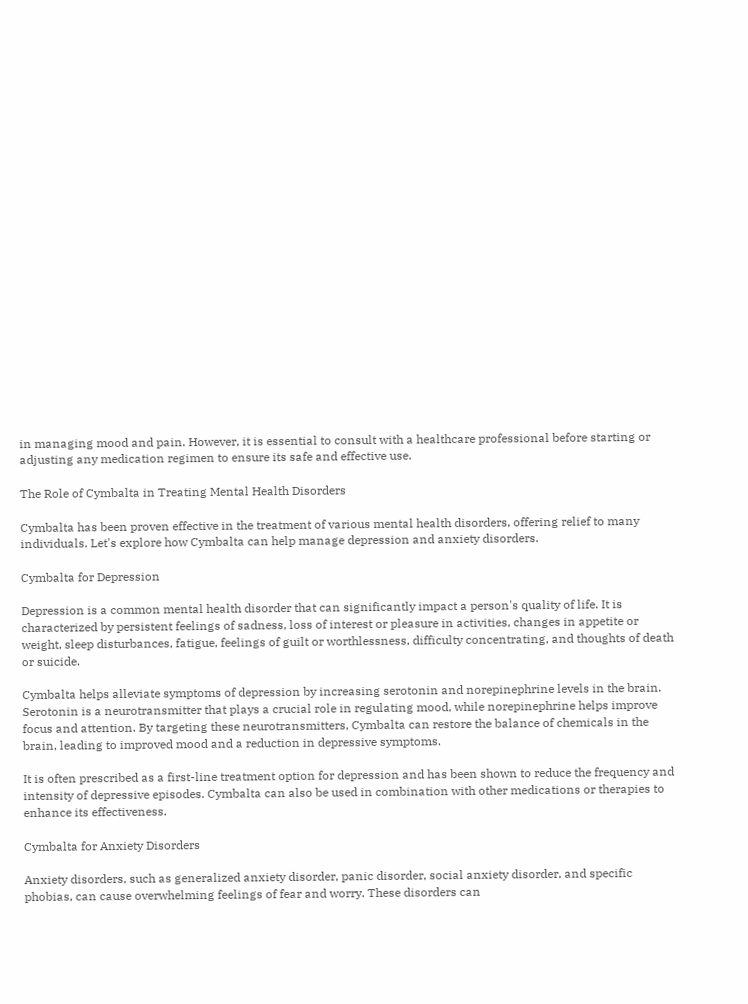in managing mood and pain. However, it is essential to consult with a healthcare professional before starting or adjusting any medication regimen to ensure its safe and effective use.

The Role of Cymbalta in Treating Mental Health Disorders

Cymbalta has been proven effective in the treatment of various mental health disorders, offering relief to many individuals. Let's explore how Cymbalta can help manage depression and anxiety disorders.

Cymbalta for Depression

Depression is a common mental health disorder that can significantly impact a person's quality of life. It is characterized by persistent feelings of sadness, loss of interest or pleasure in activities, changes in appetite or weight, sleep disturbances, fatigue, feelings of guilt or worthlessness, difficulty concentrating, and thoughts of death or suicide.

Cymbalta helps alleviate symptoms of depression by increasing serotonin and norepinephrine levels in the brain. Serotonin is a neurotransmitter that plays a crucial role in regulating mood, while norepinephrine helps improve focus and attention. By targeting these neurotransmitters, Cymbalta can restore the balance of chemicals in the brain, leading to improved mood and a reduction in depressive symptoms.

It is often prescribed as a first-line treatment option for depression and has been shown to reduce the frequency and intensity of depressive episodes. Cymbalta can also be used in combination with other medications or therapies to enhance its effectiveness.

Cymbalta for Anxiety Disorders

Anxiety disorders, such as generalized anxiety disorder, panic disorder, social anxiety disorder, and specific phobias, can cause overwhelming feelings of fear and worry. These disorders can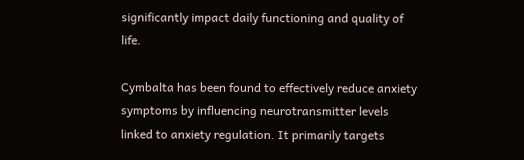significantly impact daily functioning and quality of life.

Cymbalta has been found to effectively reduce anxiety symptoms by influencing neurotransmitter levels linked to anxiety regulation. It primarily targets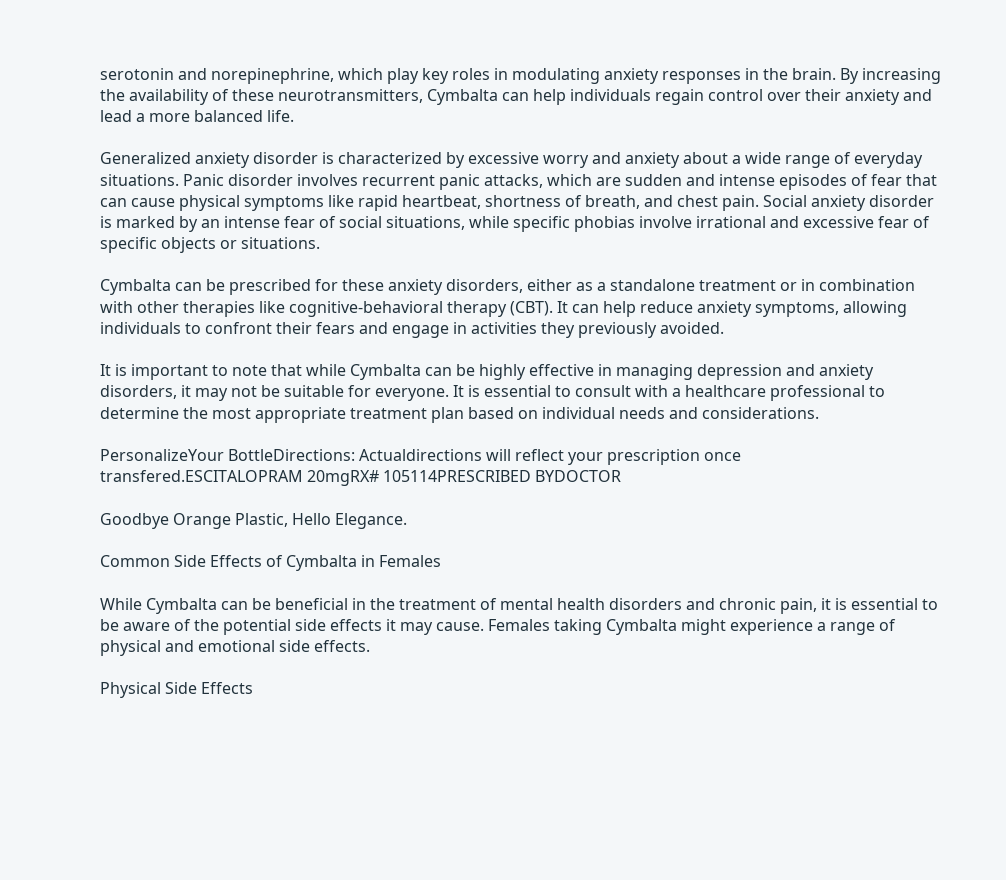serotonin and norepinephrine, which play key roles in modulating anxiety responses in the brain. By increasing the availability of these neurotransmitters, Cymbalta can help individuals regain control over their anxiety and lead a more balanced life.

Generalized anxiety disorder is characterized by excessive worry and anxiety about a wide range of everyday situations. Panic disorder involves recurrent panic attacks, which are sudden and intense episodes of fear that can cause physical symptoms like rapid heartbeat, shortness of breath, and chest pain. Social anxiety disorder is marked by an intense fear of social situations, while specific phobias involve irrational and excessive fear of specific objects or situations.

Cymbalta can be prescribed for these anxiety disorders, either as a standalone treatment or in combination with other therapies like cognitive-behavioral therapy (CBT). It can help reduce anxiety symptoms, allowing individuals to confront their fears and engage in activities they previously avoided.

It is important to note that while Cymbalta can be highly effective in managing depression and anxiety disorders, it may not be suitable for everyone. It is essential to consult with a healthcare professional to determine the most appropriate treatment plan based on individual needs and considerations.

PersonalizeYour BottleDirections: Actualdirections will reflect your prescription once transfered.ESCITALOPRAM 20mgRX# 105114PRESCRIBED BYDOCTOR

Goodbye Orange Plastic, Hello Elegance.

Common Side Effects of Cymbalta in Females

While Cymbalta can be beneficial in the treatment of mental health disorders and chronic pain, it is essential to be aware of the potential side effects it may cause. Females taking Cymbalta might experience a range of physical and emotional side effects.

Physical Side Effects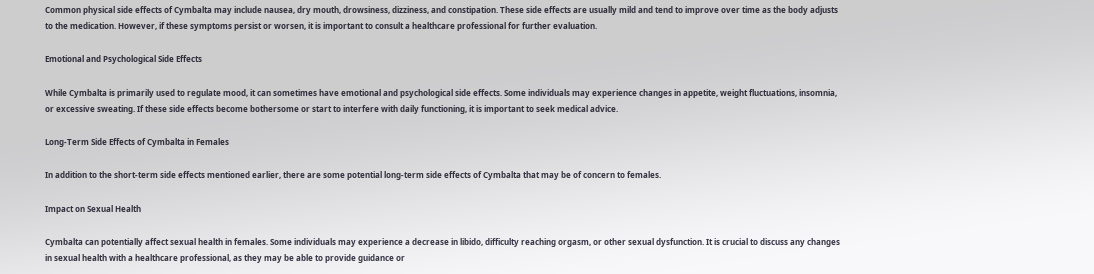Common physical side effects of Cymbalta may include nausea, dry mouth, drowsiness, dizziness, and constipation. These side effects are usually mild and tend to improve over time as the body adjusts to the medication. However, if these symptoms persist or worsen, it is important to consult a healthcare professional for further evaluation.

Emotional and Psychological Side Effects

While Cymbalta is primarily used to regulate mood, it can sometimes have emotional and psychological side effects. Some individuals may experience changes in appetite, weight fluctuations, insomnia, or excessive sweating. If these side effects become bothersome or start to interfere with daily functioning, it is important to seek medical advice.

Long-Term Side Effects of Cymbalta in Females

In addition to the short-term side effects mentioned earlier, there are some potential long-term side effects of Cymbalta that may be of concern to females.

Impact on Sexual Health

Cymbalta can potentially affect sexual health in females. Some individuals may experience a decrease in libido, difficulty reaching orgasm, or other sexual dysfunction. It is crucial to discuss any changes in sexual health with a healthcare professional, as they may be able to provide guidance or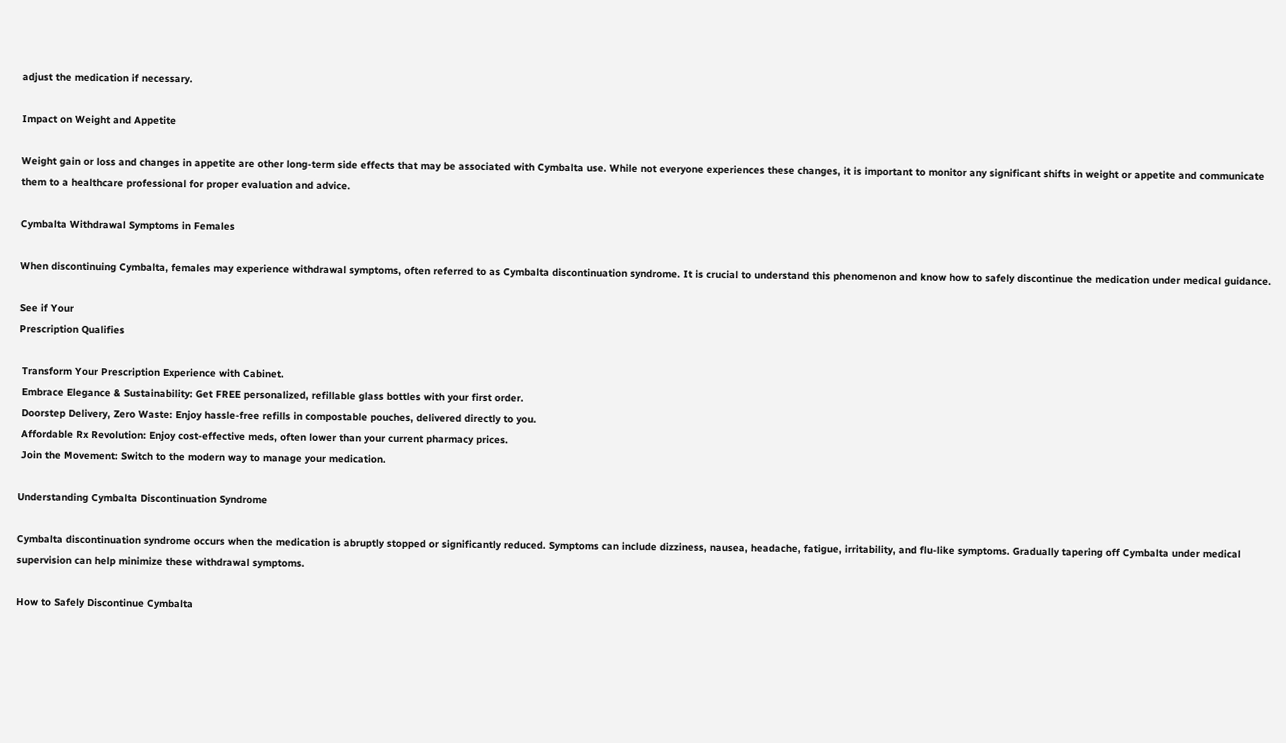adjust the medication if necessary.

Impact on Weight and Appetite

Weight gain or loss and changes in appetite are other long-term side effects that may be associated with Cymbalta use. While not everyone experiences these changes, it is important to monitor any significant shifts in weight or appetite and communicate them to a healthcare professional for proper evaluation and advice.

Cymbalta Withdrawal Symptoms in Females

When discontinuing Cymbalta, females may experience withdrawal symptoms, often referred to as Cymbalta discontinuation syndrome. It is crucial to understand this phenomenon and know how to safely discontinue the medication under medical guidance.

See if Your
Prescription Qualifies

 Transform Your Prescription Experience with Cabinet.
 Embrace Elegance & Sustainability: Get FREE personalized, refillable glass bottles with your first order.
 Doorstep Delivery, Zero Waste: Enjoy hassle-free refills in compostable pouches, delivered directly to you.
 Affordable Rx Revolution: Enjoy cost-effective meds, often lower than your current pharmacy prices.
 Join the Movement: Switch to the modern way to manage your medication.

Understanding Cymbalta Discontinuation Syndrome

Cymbalta discontinuation syndrome occurs when the medication is abruptly stopped or significantly reduced. Symptoms can include dizziness, nausea, headache, fatigue, irritability, and flu-like symptoms. Gradually tapering off Cymbalta under medical supervision can help minimize these withdrawal symptoms.

How to Safely Discontinue Cymbalta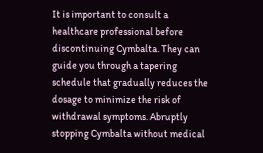It is important to consult a healthcare professional before discontinuing Cymbalta. They can guide you through a tapering schedule that gradually reduces the dosage to minimize the risk of withdrawal symptoms. Abruptly stopping Cymbalta without medical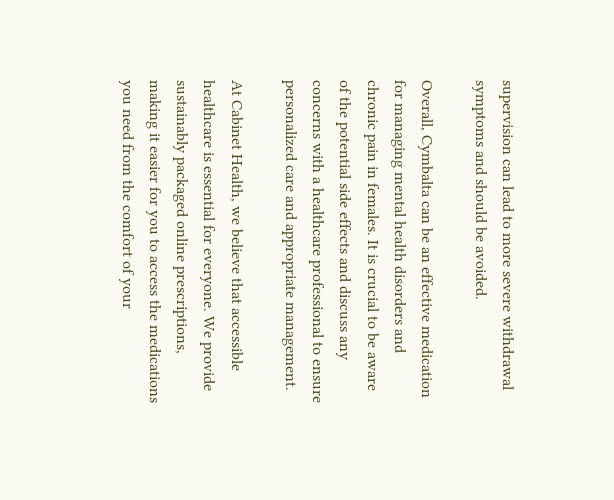supervision can lead to more severe withdrawal symptoms and should be avoided.

Overall, Cymbalta can be an effective medication for managing mental health disorders and chronic pain in females. It is crucial to be aware of the potential side effects and discuss any concerns with a healthcare professional to ensure personalized care and appropriate management.

At Cabinet Health, we believe that accessible healthcare is essential for everyone. We provide sustainably packaged online prescriptions, making it easier for you to access the medications you need from the comfort of your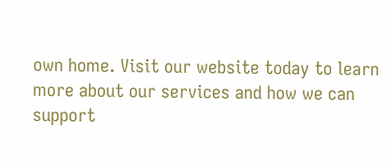own home. Visit our website today to learn more about our services and how we can support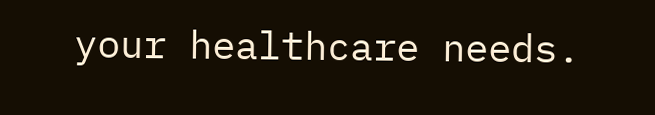your healthcare needs.